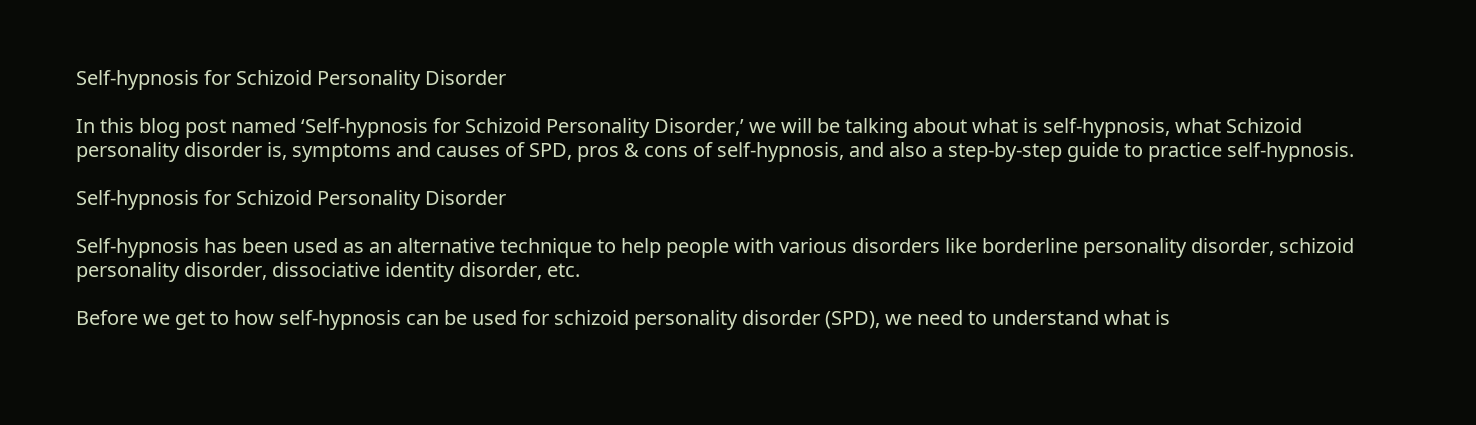Self-hypnosis for Schizoid Personality Disorder

In this blog post named ‘Self-hypnosis for Schizoid Personality Disorder,’ we will be talking about what is self-hypnosis, what Schizoid personality disorder is, symptoms and causes of SPD, pros & cons of self-hypnosis, and also a step-by-step guide to practice self-hypnosis.

Self-hypnosis for Schizoid Personality Disorder

Self-hypnosis has been used as an alternative technique to help people with various disorders like borderline personality disorder, schizoid personality disorder, dissociative identity disorder, etc.

Before we get to how self-hypnosis can be used for schizoid personality disorder (SPD), we need to understand what is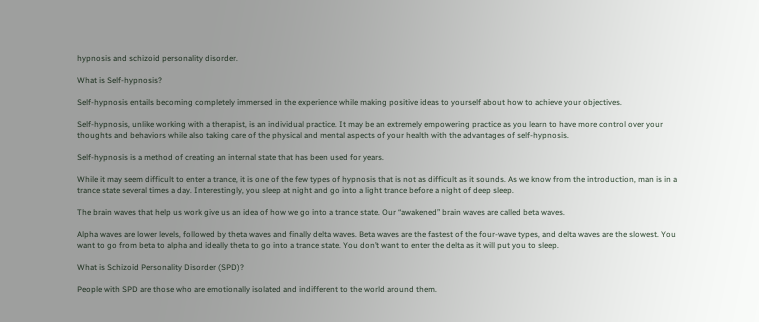hypnosis and schizoid personality disorder.

What is Self-hypnosis?

Self-hypnosis entails becoming completely immersed in the experience while making positive ideas to yourself about how to achieve your objectives.

Self-hypnosis, unlike working with a therapist, is an individual practice. It may be an extremely empowering practice as you learn to have more control over your thoughts and behaviors while also taking care of the physical and mental aspects of your health with the advantages of self-hypnosis.

Self-hypnosis is a method of creating an internal state that has been used for years.

While it may seem difficult to enter a trance, it is one of the few types of hypnosis that is not as difficult as it sounds. As we know from the introduction, man is in a trance state several times a day. Interestingly, you sleep at night and go into a light trance before a night of deep sleep.

The brain waves that help us work give us an idea of how we go into a trance state. Our “awakened” brain waves are called beta waves.

Alpha waves are lower levels, followed by theta waves and finally delta waves. Beta waves are the fastest of the four-wave types, and delta waves are the slowest. You want to go from beta to alpha and ideally theta to go into a trance state. You don’t want to enter the delta as it will put you to sleep.

What is Schizoid Personality Disorder (SPD)?

People with SPD are those who are emotionally isolated and indifferent to the world around them.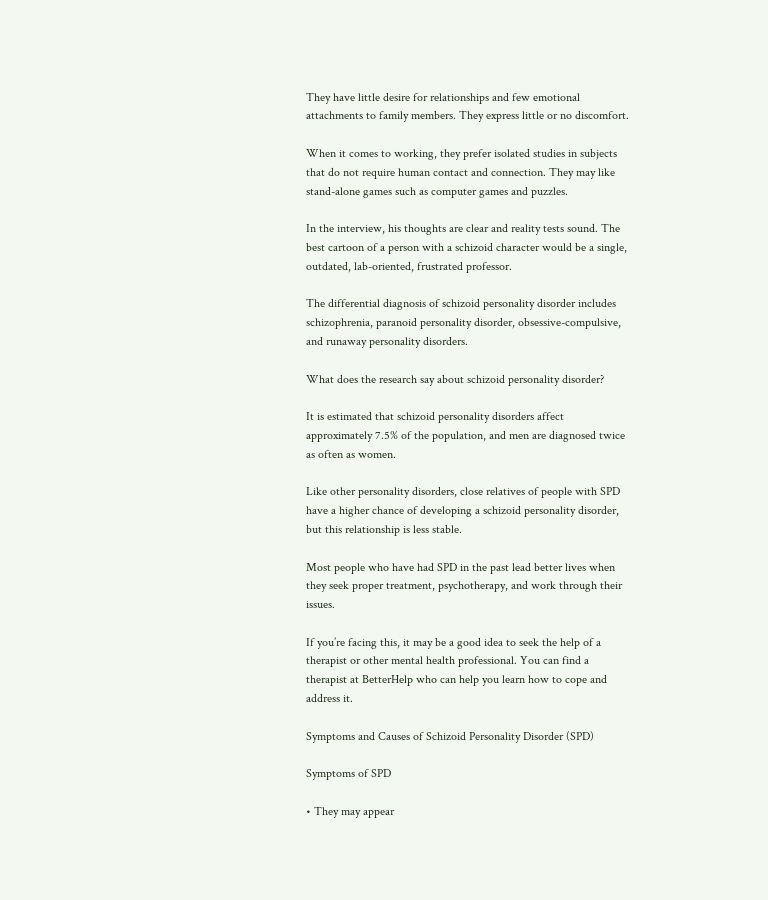They have little desire for relationships and few emotional attachments to family members. They express little or no discomfort.

When it comes to working, they prefer isolated studies in subjects that do not require human contact and connection. They may like stand-alone games such as computer games and puzzles.

In the interview, his thoughts are clear and reality tests sound. The best cartoon of a person with a schizoid character would be a single, outdated, lab-oriented, frustrated professor.

The differential diagnosis of schizoid personality disorder includes schizophrenia, paranoid personality disorder, obsessive-compulsive, and runaway personality disorders.

What does the research say about schizoid personality disorder?

It is estimated that schizoid personality disorders affect approximately 7.5% of the population, and men are diagnosed twice as often as women.

Like other personality disorders, close relatives of people with SPD have a higher chance of developing a schizoid personality disorder, but this relationship is less stable.

Most people who have had SPD in the past lead better lives when they seek proper treatment, psychotherapy, and work through their issues.

If you’re facing this, it may be a good idea to seek the help of a therapist or other mental health professional. You can find a therapist at BetterHelp who can help you learn how to cope and address it.

Symptoms and Causes of Schizoid Personality Disorder (SPD)

Symptoms of SPD

• They may appear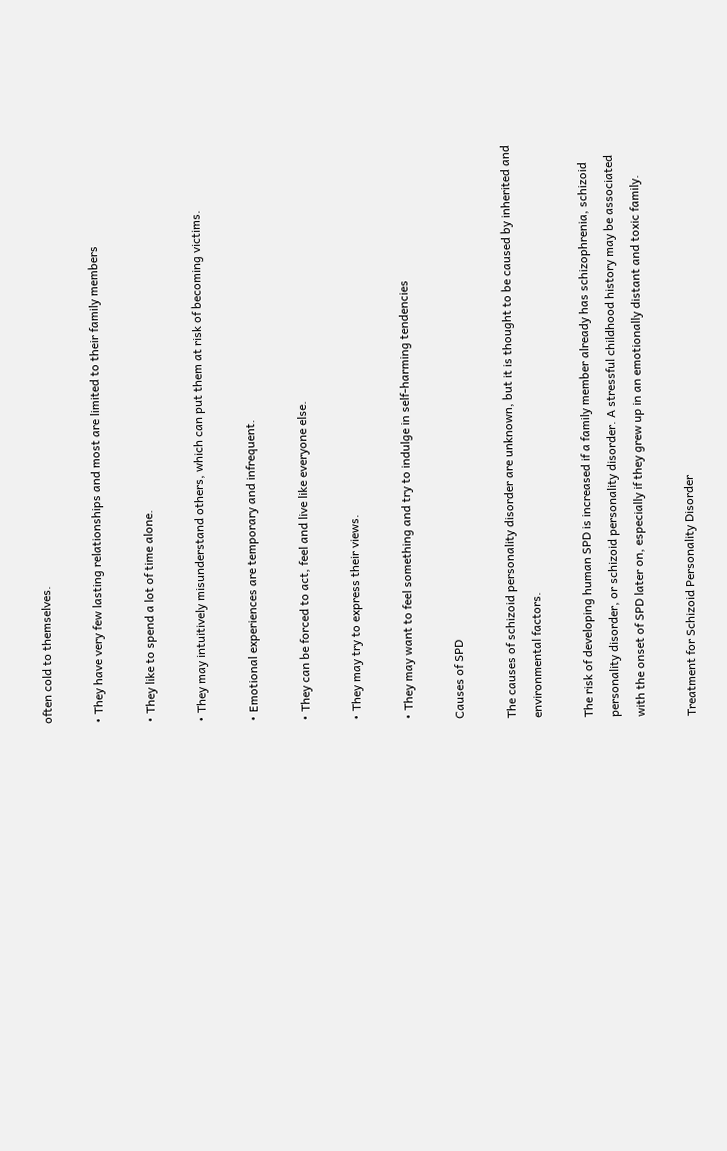often cold to themselves.

• They have very few lasting relationships and most are limited to their family members

• They like to spend a lot of time alone.

• They may intuitively misunderstand others, which can put them at risk of becoming victims.

• Emotional experiences are temporary and infrequent.

• They can be forced to act, feel and live like everyone else.

• They may try to express their views.

• They may want to feel something and try to indulge in self-harming tendencies

Causes of SPD

The causes of schizoid personality disorder are unknown, but it is thought to be caused by inherited and environmental factors.

The risk of developing human SPD is increased if a family member already has schizophrenia, schizoid personality disorder, or schizoid personality disorder. A stressful childhood history may be associated with the onset of SPD later on, especially if they grew up in an emotionally distant and toxic family.

Treatment for Schizoid Personality Disorder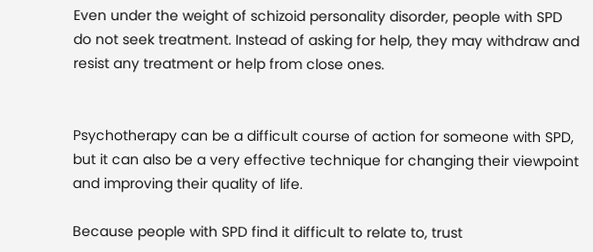Even under the weight of schizoid personality disorder, people with SPD do not seek treatment. Instead of asking for help, they may withdraw and resist any treatment or help from close ones.


Psychotherapy can be a difficult course of action for someone with SPD, but it can also be a very effective technique for changing their viewpoint and improving their quality of life.

Because people with SPD find it difficult to relate to, trust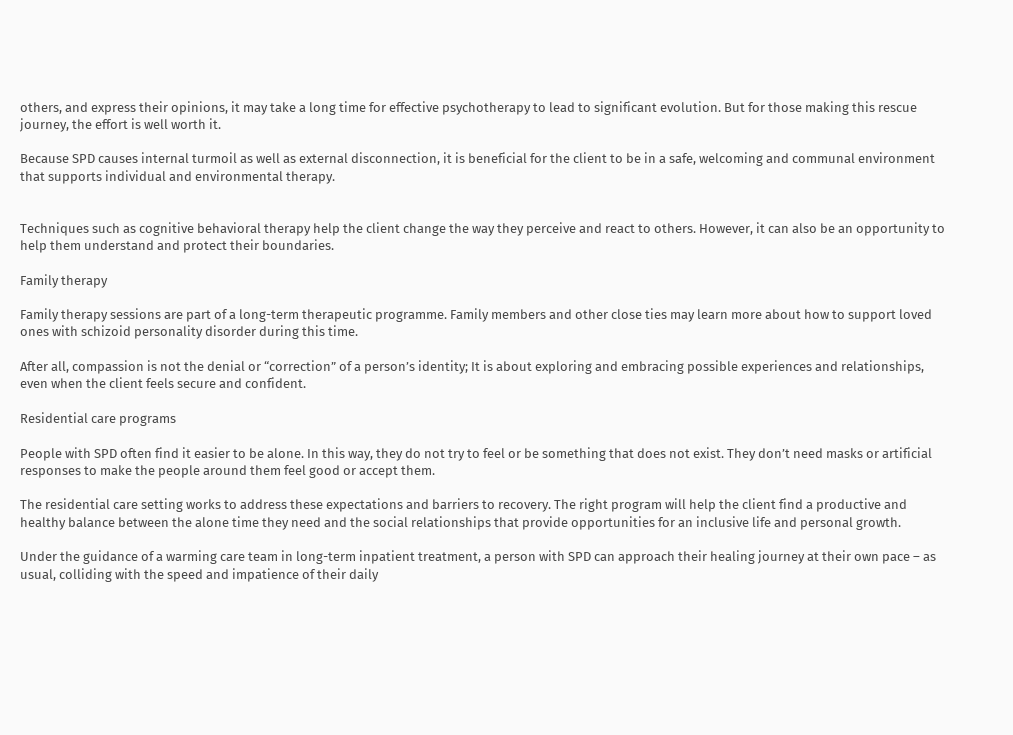others, and express their opinions, it may take a long time for effective psychotherapy to lead to significant evolution. But for those making this rescue journey, the effort is well worth it.

Because SPD causes internal turmoil as well as external disconnection, it is beneficial for the client to be in a safe, welcoming and communal environment that supports individual and environmental therapy.


Techniques such as cognitive behavioral therapy help the client change the way they perceive and react to others. However, it can also be an opportunity to help them understand and protect their boundaries.

Family therapy

Family therapy sessions are part of a long-term therapeutic programme. Family members and other close ties may learn more about how to support loved ones with schizoid personality disorder during this time.

After all, compassion is not the denial or “correction” of a person’s identity; It is about exploring and embracing possible experiences and relationships, even when the client feels secure and confident.

Residential care programs

People with SPD often find it easier to be alone. In this way, they do not try to feel or be something that does not exist. They don’t need masks or artificial responses to make the people around them feel good or accept them.

The residential care setting works to address these expectations and barriers to recovery. The right program will help the client find a productive and healthy balance between the alone time they need and the social relationships that provide opportunities for an inclusive life and personal growth.

Under the guidance of a warming care team in long-term inpatient treatment, a person with SPD can approach their healing journey at their own pace – as usual, colliding with the speed and impatience of their daily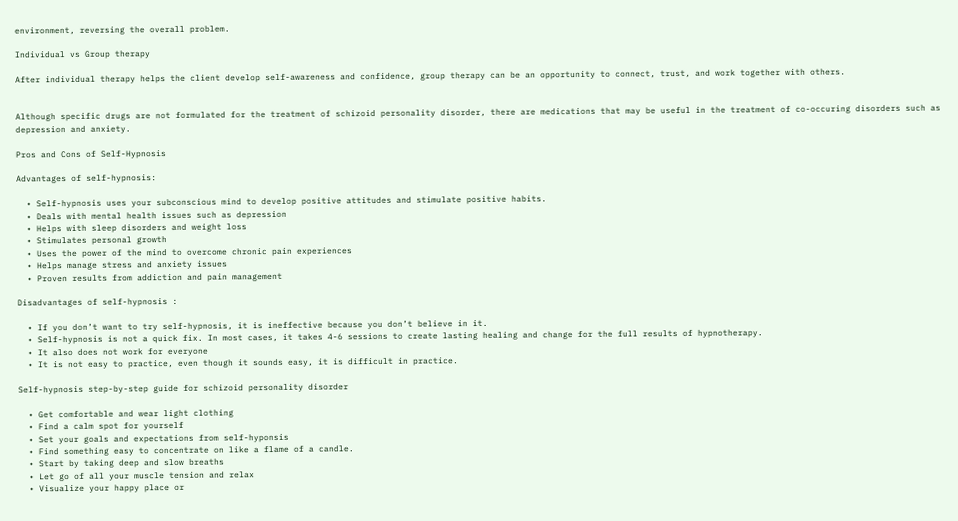environment, reversing the overall problem.

Individual vs Group therapy

After individual therapy helps the client develop self-awareness and confidence, group therapy can be an opportunity to connect, trust, and work together with others.


Although specific drugs are not formulated for the treatment of schizoid personality disorder, there are medications that may be useful in the treatment of co-occuring disorders such as depression and anxiety.

Pros and Cons of Self-Hypnosis

Advantages of self-hypnosis:

  • Self-hypnosis uses your subconscious mind to develop positive attitudes and stimulate positive habits.
  • Deals with mental health issues such as depression
  • Helps with sleep disorders and weight loss
  • Stimulates personal growth
  • Uses the power of the mind to overcome chronic pain experiences
  • Helps manage stress and anxiety issues
  • Proven results from addiction and pain management

Disadvantages of self-hypnosis :

  • If you don’t want to try self-hypnosis, it is ineffective because you don’t believe in it.
  • Self-hypnosis is not a quick fix. In most cases, it takes 4-6 sessions to create lasting healing and change for the full results of hypnotherapy.
  • It also does not work for everyone
  • It is not easy to practice, even though it sounds easy, it is difficult in practice.

Self-hypnosis step-by-step guide for schizoid personality disorder

  • Get comfortable and wear light clothing
  • Find a calm spot for yourself
  • Set your goals and expectations from self-hyponsis
  • Find something easy to concentrate on like a flame of a candle.
  • Start by taking deep and slow breaths
  • Let go of all your muscle tension and relax
  • Visualize your happy place or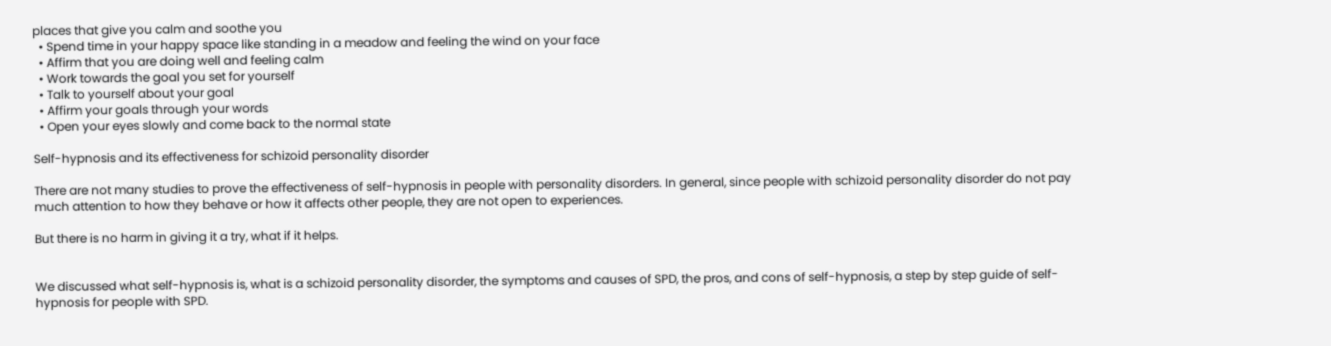places that give you calm and soothe you
  • Spend time in your happy space like standing in a meadow and feeling the wind on your face
  • Affirm that you are doing well and feeling calm
  • Work towards the goal you set for yourself
  • Talk to yourself about your goal
  • Affirm your goals through your words
  • Open your eyes slowly and come back to the normal state

Self-hypnosis and its effectiveness for schizoid personality disorder

There are not many studies to prove the effectiveness of self-hypnosis in people with personality disorders. In general, since people with schizoid personality disorder do not pay much attention to how they behave or how it affects other people, they are not open to experiences.

But there is no harm in giving it a try, what if it helps.


We discussed what self-hypnosis is, what is a schizoid personality disorder, the symptoms and causes of SPD, the pros, and cons of self-hypnosis, a step by step guide of self-hypnosis for people with SPD.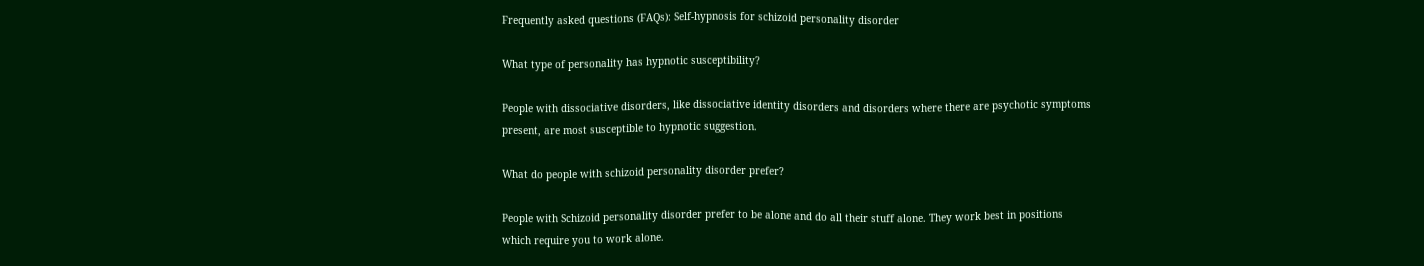Frequently asked questions (FAQs): Self-hypnosis for schizoid personality disorder

What type of personality has hypnotic susceptibility?

People with dissociative disorders, like dissociative identity disorders and disorders where there are psychotic symptoms present, are most susceptible to hypnotic suggestion.

What do people with schizoid personality disorder prefer?

People with Schizoid personality disorder prefer to be alone and do all their stuff alone. They work best in positions which require you to work alone.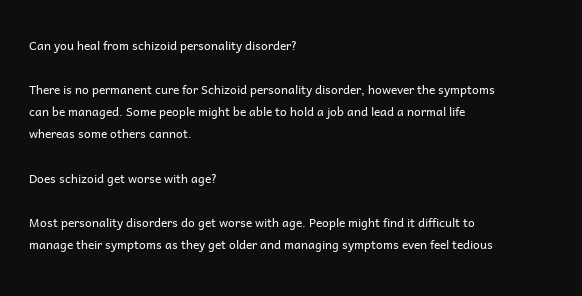Can you heal from schizoid personality disorder?

There is no permanent cure for Schizoid personality disorder, however the symptoms can be managed. Some people might be able to hold a job and lead a normal life whereas some others cannot.

Does schizoid get worse with age?

Most personality disorders do get worse with age. People might find it difficult to manage their symptoms as they get older and managing symptoms even feel tedious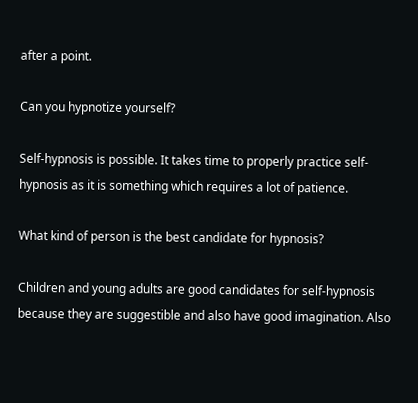after a point.

Can you hypnotize yourself?

Self-hypnosis is possible. It takes time to properly practice self-hypnosis as it is something which requires a lot of patience.

What kind of person is the best candidate for hypnosis?

Children and young adults are good candidates for self-hypnosis because they are suggestible and also have good imagination. Also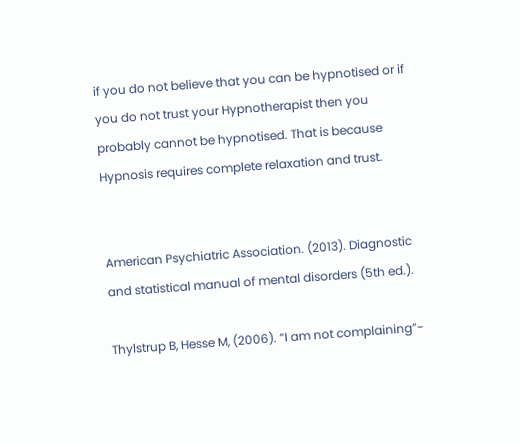if you do not believe that you can be hypnotised or if you do not trust your Hypnotherapist then you probably cannot be hypnotised. That is because Hypnosis requires complete relaxation and trust.


American Psychiatric Association. (2013). Diagnostic and statistical manual of mental disorders (5th ed.).

Thylstrup B, Hesse M, (2006). “I am not complaining”-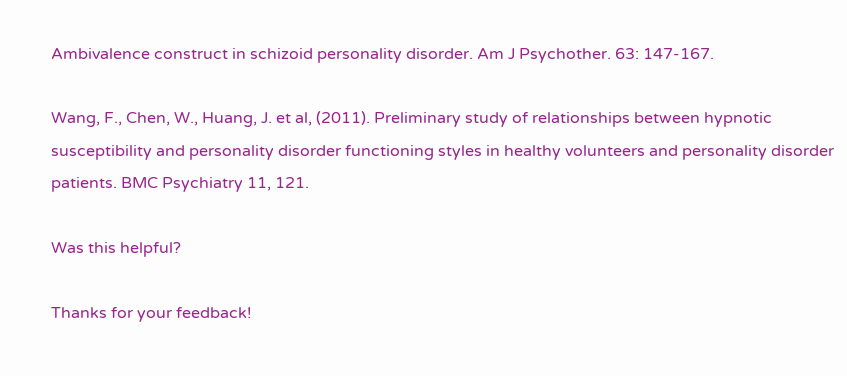Ambivalence construct in schizoid personality disorder. Am J Psychother. 63: 147-167.

Wang, F., Chen, W., Huang, J. et al, (2011). Preliminary study of relationships between hypnotic susceptibility and personality disorder functioning styles in healthy volunteers and personality disorder patients. BMC Psychiatry 11, 121.

Was this helpful?

Thanks for your feedback!